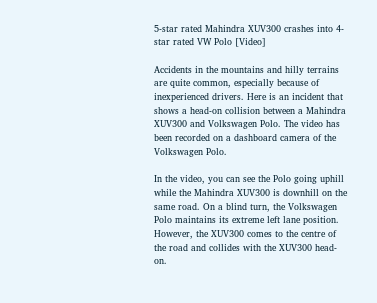5-star rated Mahindra XUV300 crashes into 4-star rated VW Polo [Video]

Accidents in the mountains and hilly terrains are quite common, especially because of inexperienced drivers. Here is an incident that shows a head-on collision between a Mahindra XUV300 and Volkswagen Polo. The video has been recorded on a dashboard camera of the Volkswagen Polo.

In the video, you can see the Polo going uphill while the Mahindra XUV300 is downhill on the same road. On a blind turn, the Volkswagen Polo maintains its extreme left lane position. However, the XUV300 comes to the centre of the road and collides with the XUV300 head-on.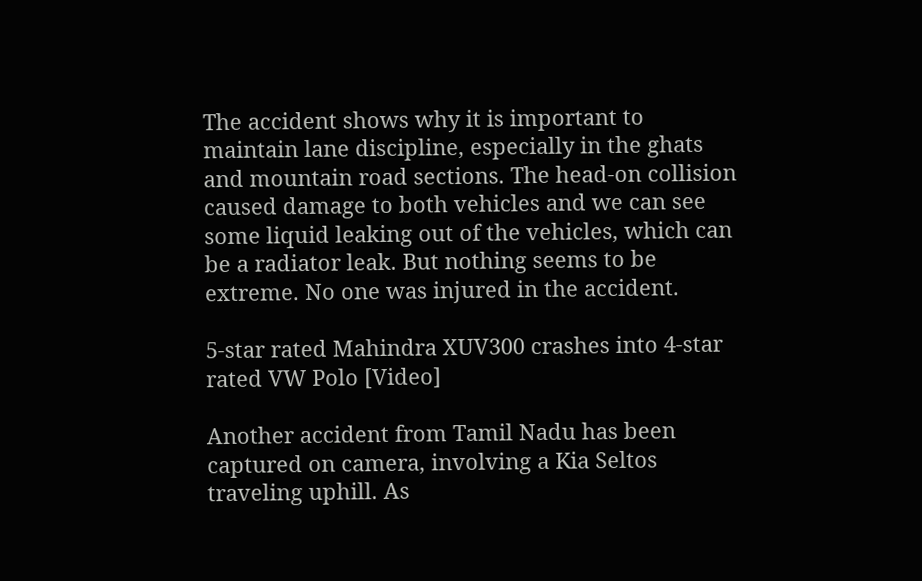The accident shows why it is important to maintain lane discipline, especially in the ghats and mountain road sections. The head-on collision caused damage to both vehicles and we can see some liquid leaking out of the vehicles, which can be a radiator leak. But nothing seems to be extreme. No one was injured in the accident.

5-star rated Mahindra XUV300 crashes into 4-star rated VW Polo [Video]

Another accident from Tamil Nadu has been captured on camera, involving a Kia Seltos traveling uphill. As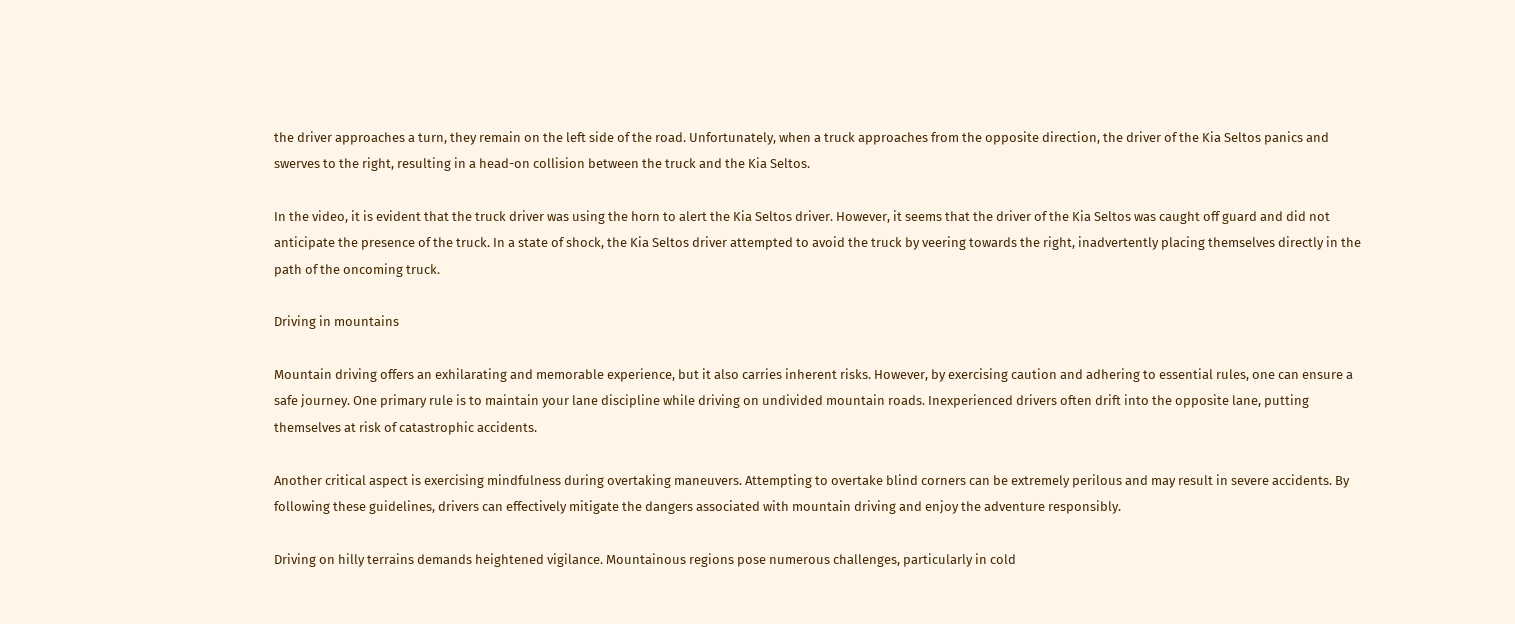the driver approaches a turn, they remain on the left side of the road. Unfortunately, when a truck approaches from the opposite direction, the driver of the Kia Seltos panics and swerves to the right, resulting in a head-on collision between the truck and the Kia Seltos.

In the video, it is evident that the truck driver was using the horn to alert the Kia Seltos driver. However, it seems that the driver of the Kia Seltos was caught off guard and did not anticipate the presence of the truck. In a state of shock, the Kia Seltos driver attempted to avoid the truck by veering towards the right, inadvertently placing themselves directly in the path of the oncoming truck.

Driving in mountains

Mountain driving offers an exhilarating and memorable experience, but it also carries inherent risks. However, by exercising caution and adhering to essential rules, one can ensure a safe journey. One primary rule is to maintain your lane discipline while driving on undivided mountain roads. Inexperienced drivers often drift into the opposite lane, putting themselves at risk of catastrophic accidents.

Another critical aspect is exercising mindfulness during overtaking maneuvers. Attempting to overtake blind corners can be extremely perilous and may result in severe accidents. By following these guidelines, drivers can effectively mitigate the dangers associated with mountain driving and enjoy the adventure responsibly.

Driving on hilly terrains demands heightened vigilance. Mountainous regions pose numerous challenges, particularly in cold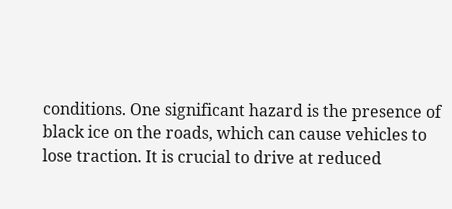conditions. One significant hazard is the presence of black ice on the roads, which can cause vehicles to lose traction. It is crucial to drive at reduced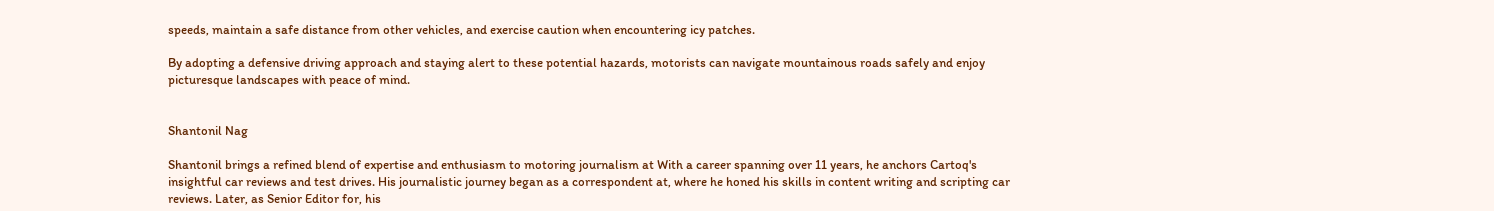speeds, maintain a safe distance from other vehicles, and exercise caution when encountering icy patches.

By adopting a defensive driving approach and staying alert to these potential hazards, motorists can navigate mountainous roads safely and enjoy picturesque landscapes with peace of mind.


Shantonil Nag

Shantonil brings a refined blend of expertise and enthusiasm to motoring journalism at With a career spanning over 11 years, he anchors Cartoq's insightful car reviews and test drives. His journalistic journey began as a correspondent at, where he honed his skills in content writing and scripting car reviews. Later, as Senior Editor for, his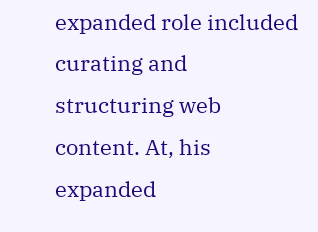expanded role included curating and structuring web content. At, his expanded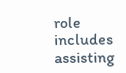role includes assisting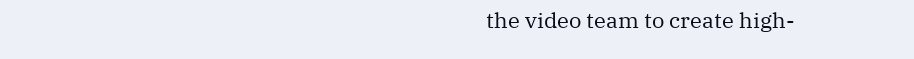the video team to create high-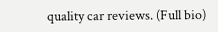quality car reviews. (Full bio)